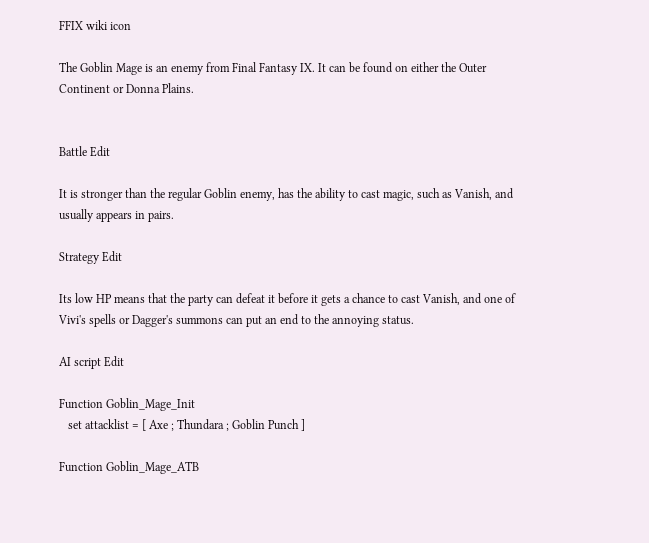FFIX wiki icon

The Goblin Mage is an enemy from Final Fantasy IX. It can be found on either the Outer Continent or Donna Plains.


Battle Edit

It is stronger than the regular Goblin enemy, has the ability to cast magic, such as Vanish, and usually appears in pairs.

Strategy Edit

Its low HP means that the party can defeat it before it gets a chance to cast Vanish, and one of Vivi's spells or Dagger's summons can put an end to the annoying status.

AI script Edit

Function Goblin_Mage_Init
   set attacklist = [ Axe ; Thundara ; Goblin Punch ]

Function Goblin_Mage_ATB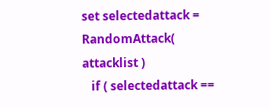set selectedattack = RandomAttack( attacklist )
   if ( selectedattack ==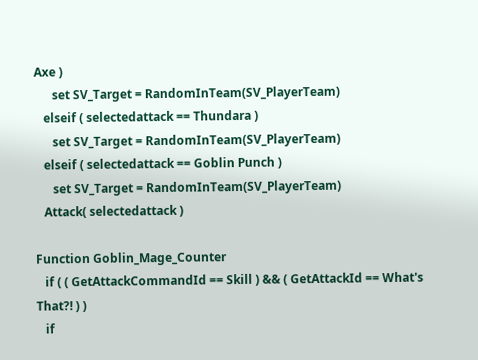Axe )
      set SV_Target = RandomInTeam(SV_PlayerTeam)
   elseif ( selectedattack == Thundara )
      set SV_Target = RandomInTeam(SV_PlayerTeam)
   elseif ( selectedattack == Goblin Punch )
      set SV_Target = RandomInTeam(SV_PlayerTeam)
   Attack( selectedattack )

Function Goblin_Mage_Counter
   if ( ( GetAttackCommandId == Skill ) && ( GetAttackId == What's That?! ) )
   if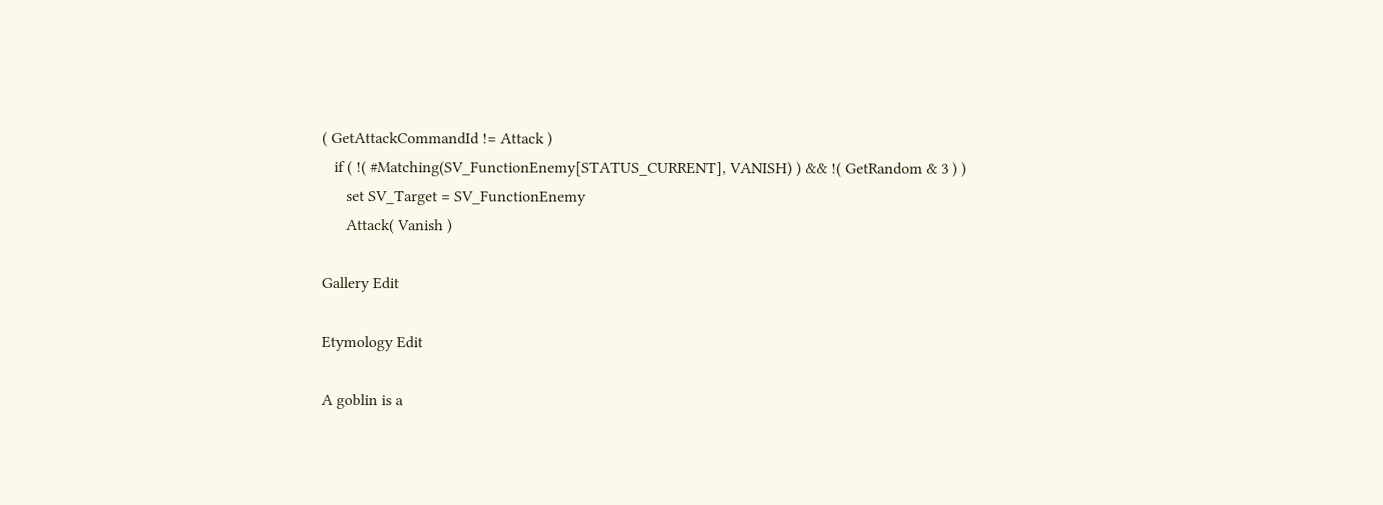( GetAttackCommandId != Attack )
   if ( !( #Matching(SV_FunctionEnemy[STATUS_CURRENT], VANISH) ) && !( GetRandom & 3 ) )
      set SV_Target = SV_FunctionEnemy
      Attack( Vanish )

Gallery Edit

Etymology Edit

A goblin is a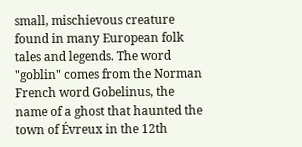small, mischievous creature found in many European folk tales and legends. The word "goblin" comes from the Norman French word Gobelinus, the name of a ghost that haunted the town of Évreux in the 12th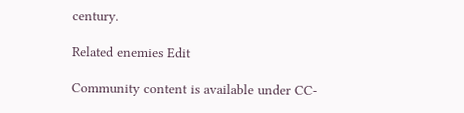century.

Related enemies Edit

Community content is available under CC-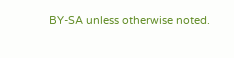BY-SA unless otherwise noted.